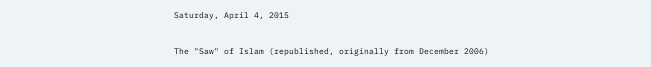Saturday, April 4, 2015

The "Saw" of Islam (republished, originally from December 2006)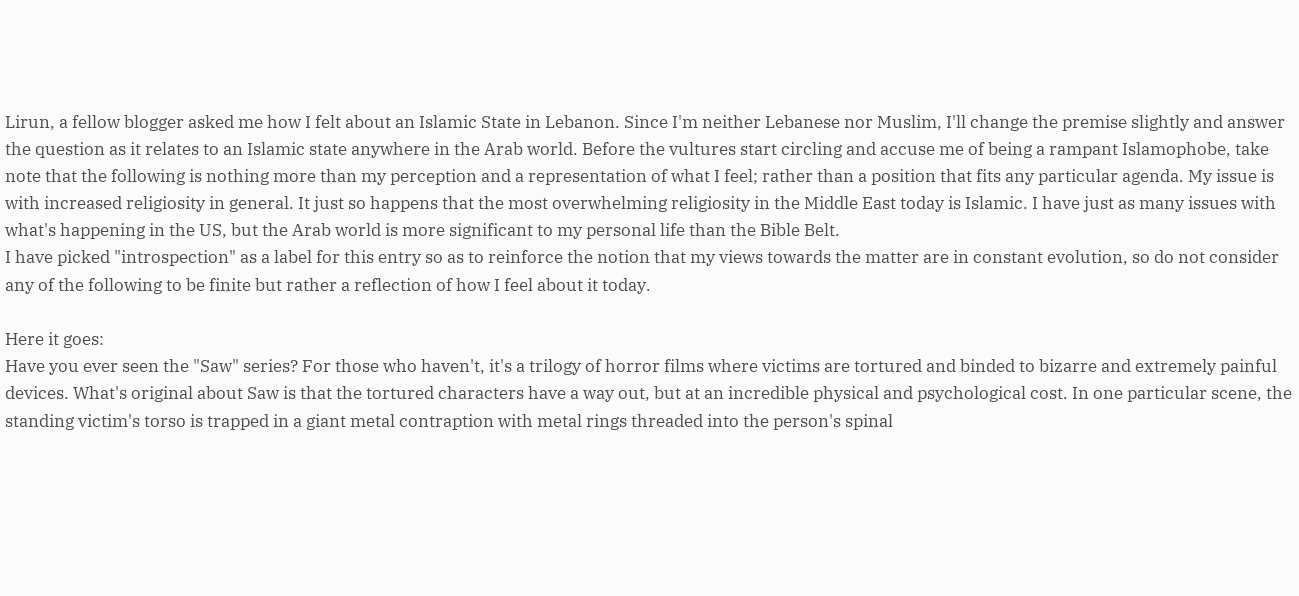Lirun, a fellow blogger asked me how I felt about an Islamic State in Lebanon. Since I'm neither Lebanese nor Muslim, I'll change the premise slightly and answer the question as it relates to an Islamic state anywhere in the Arab world. Before the vultures start circling and accuse me of being a rampant Islamophobe, take note that the following is nothing more than my perception and a representation of what I feel; rather than a position that fits any particular agenda. My issue is with increased religiosity in general. It just so happens that the most overwhelming religiosity in the Middle East today is Islamic. I have just as many issues with what's happening in the US, but the Arab world is more significant to my personal life than the Bible Belt.
I have picked "introspection" as a label for this entry so as to reinforce the notion that my views towards the matter are in constant evolution, so do not consider any of the following to be finite but rather a reflection of how I feel about it today.

Here it goes:
Have you ever seen the "Saw" series? For those who haven't, it's a trilogy of horror films where victims are tortured and binded to bizarre and extremely painful devices. What's original about Saw is that the tortured characters have a way out, but at an incredible physical and psychological cost. In one particular scene, the standing victim's torso is trapped in a giant metal contraption with metal rings threaded into the person's spinal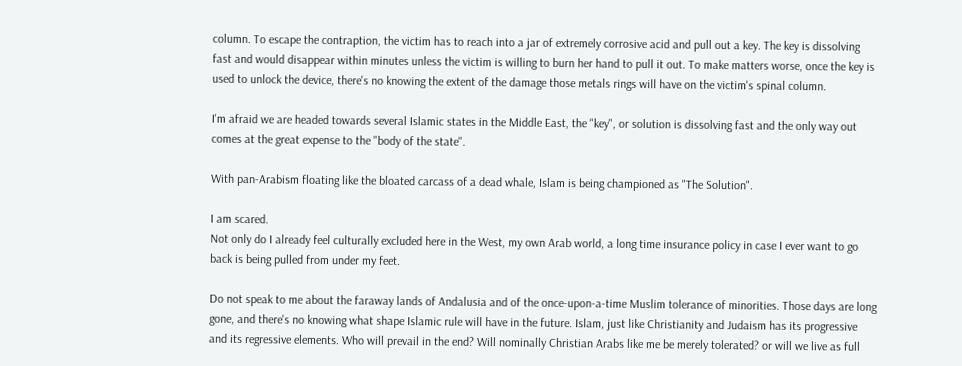column. To escape the contraption, the victim has to reach into a jar of extremely corrosive acid and pull out a key. The key is dissolving fast and would disappear within minutes unless the victim is willing to burn her hand to pull it out. To make matters worse, once the key is used to unlock the device, there's no knowing the extent of the damage those metals rings will have on the victim's spinal column.

I'm afraid we are headed towards several Islamic states in the Middle East, the "key", or solution is dissolving fast and the only way out comes at the great expense to the "body of the state".

With pan-Arabism floating like the bloated carcass of a dead whale, Islam is being championed as "The Solution".

I am scared.
Not only do I already feel culturally excluded here in the West, my own Arab world, a long time insurance policy in case I ever want to go back is being pulled from under my feet.

Do not speak to me about the faraway lands of Andalusia and of the once-upon-a-time Muslim tolerance of minorities. Those days are long gone, and there's no knowing what shape Islamic rule will have in the future. Islam, just like Christianity and Judaism has its progressive and its regressive elements. Who will prevail in the end? Will nominally Christian Arabs like me be merely tolerated? or will we live as full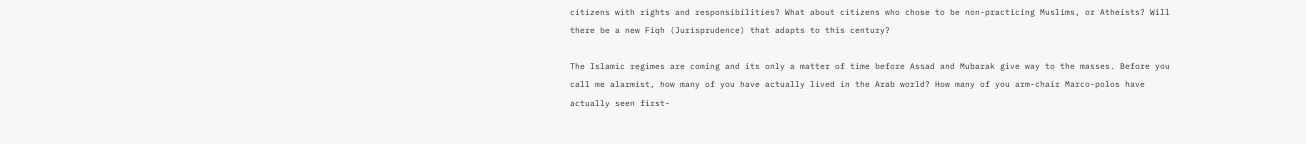citizens with rights and responsibilities? What about citizens who chose to be non-practicing Muslims, or Atheists? Will there be a new Fiqh (Jurisprudence) that adapts to this century?

The Islamic regimes are coming and its only a matter of time before Assad and Mubarak give way to the masses. Before you call me alarmist, how many of you have actually lived in the Arab world? How many of you arm-chair Marco-polos have actually seen first-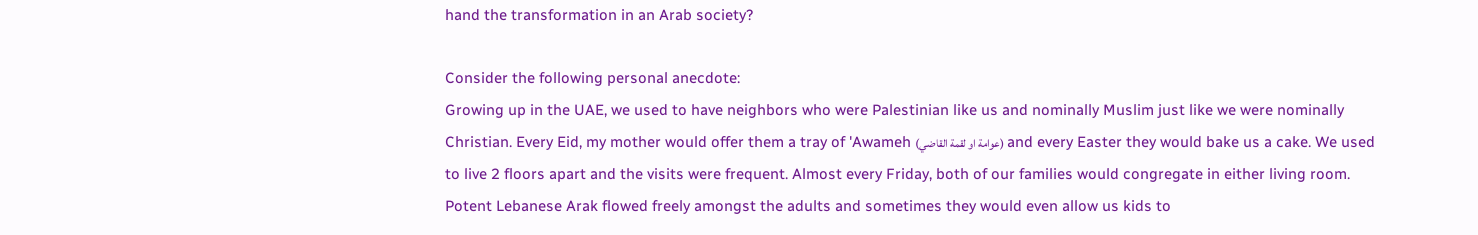hand the transformation in an Arab society?

Consider the following personal anecdote:
Growing up in the UAE, we used to have neighbors who were Palestinian like us and nominally Muslim just like we were nominally Christian. Every Eid, my mother would offer them a tray of 'Awameh (عوامة او لقمة القاضي) and every Easter they would bake us a cake. We used to live 2 floors apart and the visits were frequent. Almost every Friday, both of our families would congregate in either living room. Potent Lebanese Arak flowed freely amongst the adults and sometimes they would even allow us kids to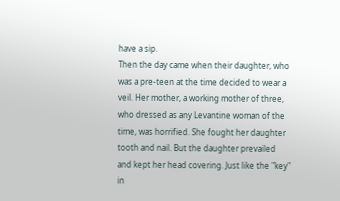have a sip.
Then the day came when their daughter, who was a pre-teen at the time decided to wear a veil. Her mother, a working mother of three, who dressed as any Levantine woman of the time, was horrified. She fought her daughter tooth and nail. But the daughter prevailed and kept her head covering. Just like the "key" in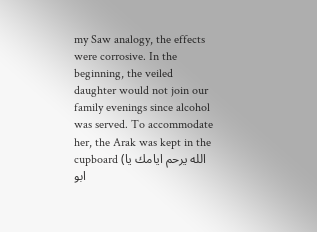my Saw analogy, the effects were corrosive. In the beginning, the veiled daughter would not join our family evenings since alcohol was served. To accommodate her, the Arak was kept in the cupboard (الله يرحم ايامك يا ابو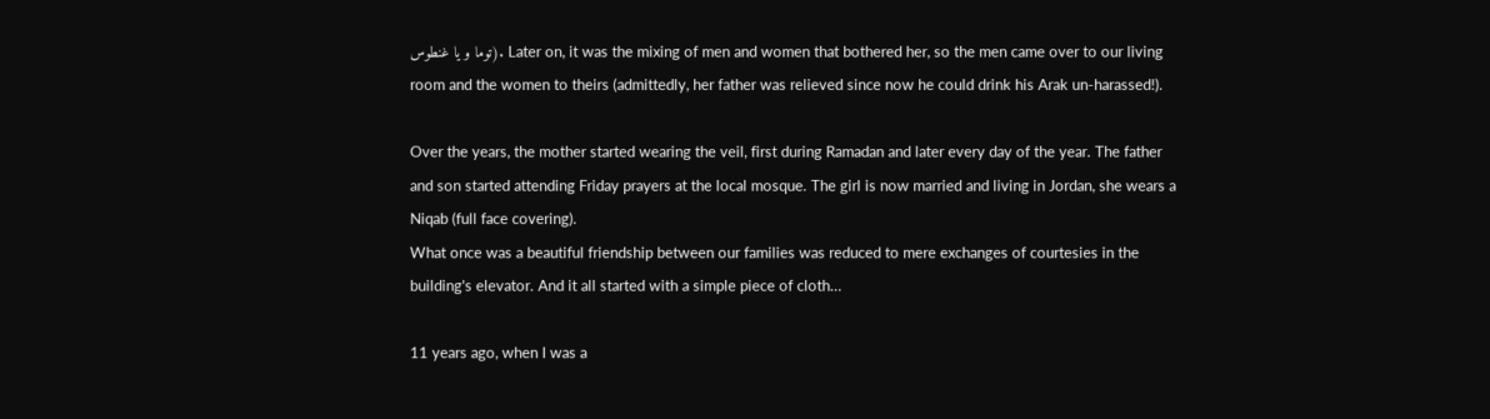توما و يا غنطوس). Later on, it was the mixing of men and women that bothered her, so the men came over to our living room and the women to theirs (admittedly, her father was relieved since now he could drink his Arak un-harassed!).

Over the years, the mother started wearing the veil, first during Ramadan and later every day of the year. The father and son started attending Friday prayers at the local mosque. The girl is now married and living in Jordan, she wears a Niqab (full face covering).
What once was a beautiful friendship between our families was reduced to mere exchanges of courtesies in the building's elevator. And it all started with a simple piece of cloth...

11 years ago, when I was a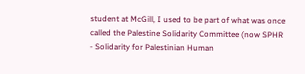student at McGill, I used to be part of what was once called the Palestine Solidarity Committee (now SPHR - Solidarity for Palestinian Human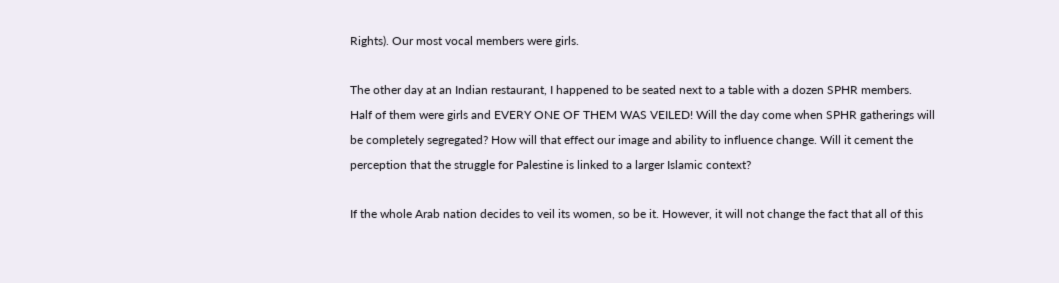Rights). Our most vocal members were girls.

The other day at an Indian restaurant, I happened to be seated next to a table with a dozen SPHR members. Half of them were girls and EVERY ONE OF THEM WAS VEILED! Will the day come when SPHR gatherings will be completely segregated? How will that effect our image and ability to influence change. Will it cement the perception that the struggle for Palestine is linked to a larger Islamic context?

If the whole Arab nation decides to veil its women, so be it. However, it will not change the fact that all of this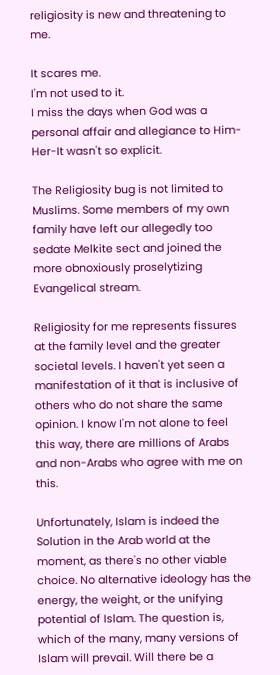religiosity is new and threatening to me.

It scares me.
I'm not used to it.
I miss the days when God was a personal affair and allegiance to Him-Her-It wasn't so explicit.

The Religiosity bug is not limited to Muslims. Some members of my own family have left our allegedly too sedate Melkite sect and joined the more obnoxiously proselytizing Evangelical stream.

Religiosity for me represents fissures at the family level and the greater societal levels. I haven't yet seen a manifestation of it that is inclusive of others who do not share the same opinion. I know I'm not alone to feel this way, there are millions of Arabs and non-Arabs who agree with me on this.

Unfortunately, Islam is indeed the Solution in the Arab world at the moment, as there's no other viable choice. No alternative ideology has the energy, the weight, or the unifying potential of Islam. The question is, which of the many, many versions of Islam will prevail. Will there be a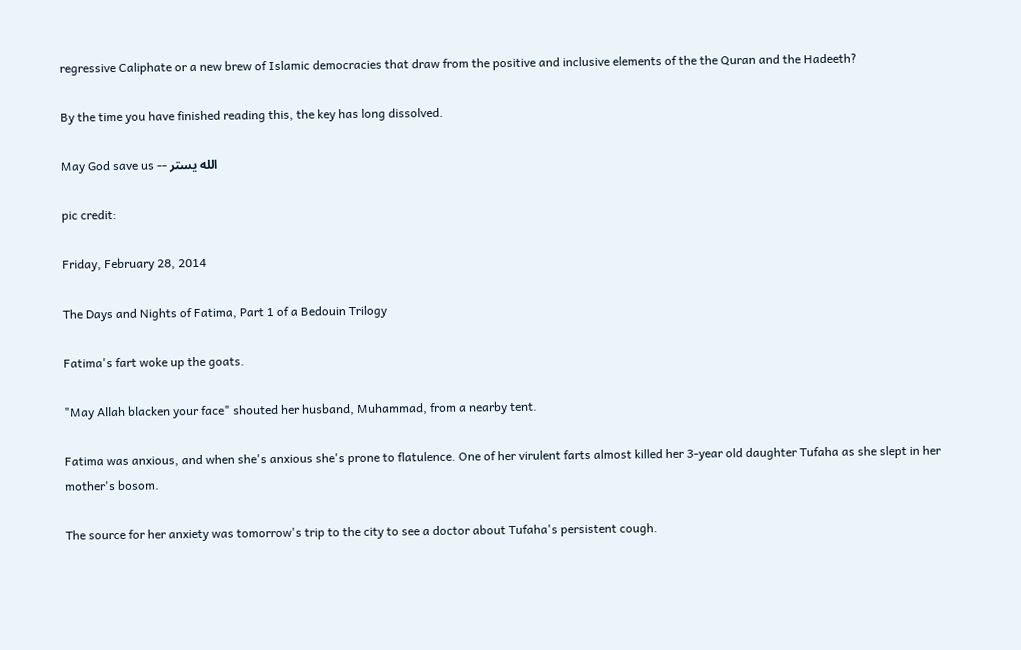regressive Caliphate or a new brew of Islamic democracies that draw from the positive and inclusive elements of the the Quran and the Hadeeth?

By the time you have finished reading this, the key has long dissolved.

May God save us -- الله يستر

pic credit:

Friday, February 28, 2014

The Days and Nights of Fatima, Part 1 of a Bedouin Trilogy

Fatima's fart woke up the goats.

"May Allah blacken your face" shouted her husband, Muhammad, from a nearby tent.

Fatima was anxious, and when she's anxious she's prone to flatulence. One of her virulent farts almost killed her 3-year old daughter Tufaha as she slept in her mother's bosom.

The source for her anxiety was tomorrow's trip to the city to see a doctor about Tufaha's persistent cough.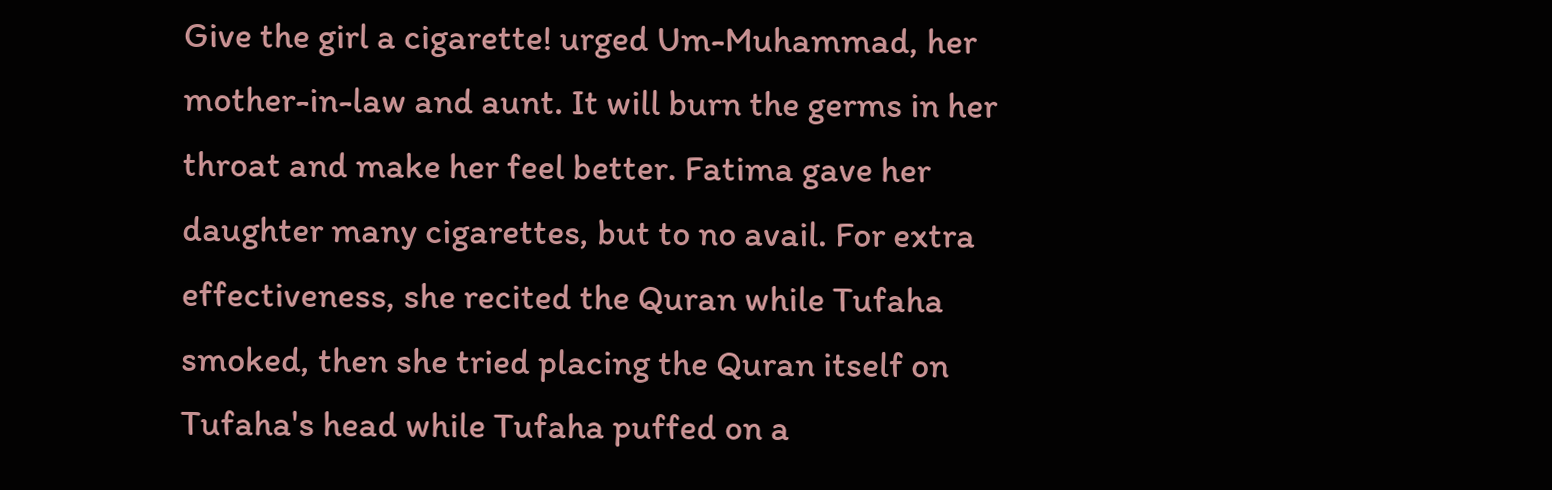Give the girl a cigarette! urged Um-Muhammad, her mother-in-law and aunt. It will burn the germs in her throat and make her feel better. Fatima gave her daughter many cigarettes, but to no avail. For extra effectiveness, she recited the Quran while Tufaha smoked, then she tried placing the Quran itself on Tufaha's head while Tufaha puffed on a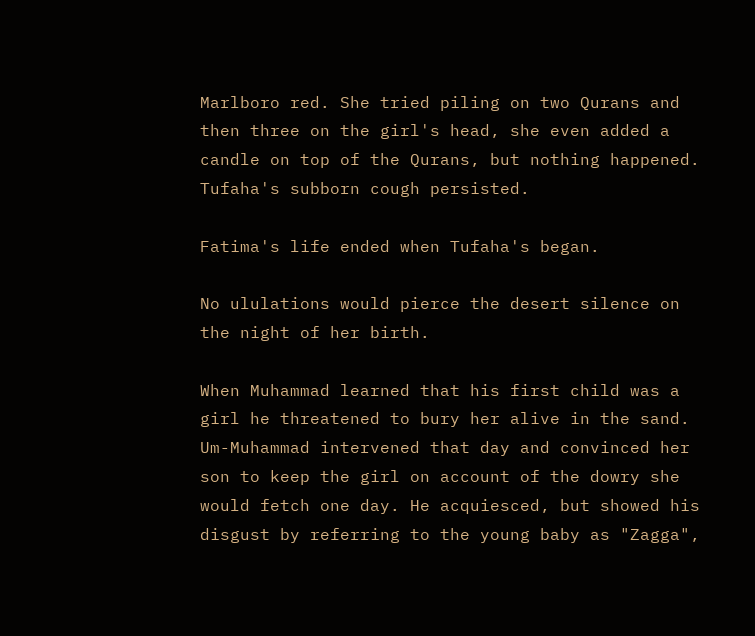Marlboro red. She tried piling on two Qurans and then three on the girl's head, she even added a candle on top of the Qurans, but nothing happened. Tufaha's subborn cough persisted.

Fatima's life ended when Tufaha's began.

No ululations would pierce the desert silence on the night of her birth.

When Muhammad learned that his first child was a girl he threatened to bury her alive in the sand. Um-Muhammad intervened that day and convinced her son to keep the girl on account of the dowry she would fetch one day. He acquiesced, but showed his disgust by referring to the young baby as "Zagga",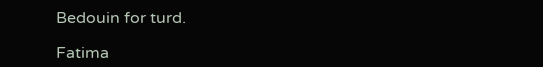Bedouin for turd.

Fatima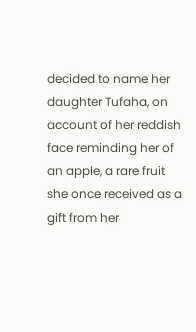decided to name her daughter Tufaha, on account of her reddish face reminding her of an apple, a rare fruit she once received as a gift from her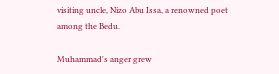visiting uncle, Nizo Abu Issa, a renowned poet among the Bedu.

Muhammad's anger grew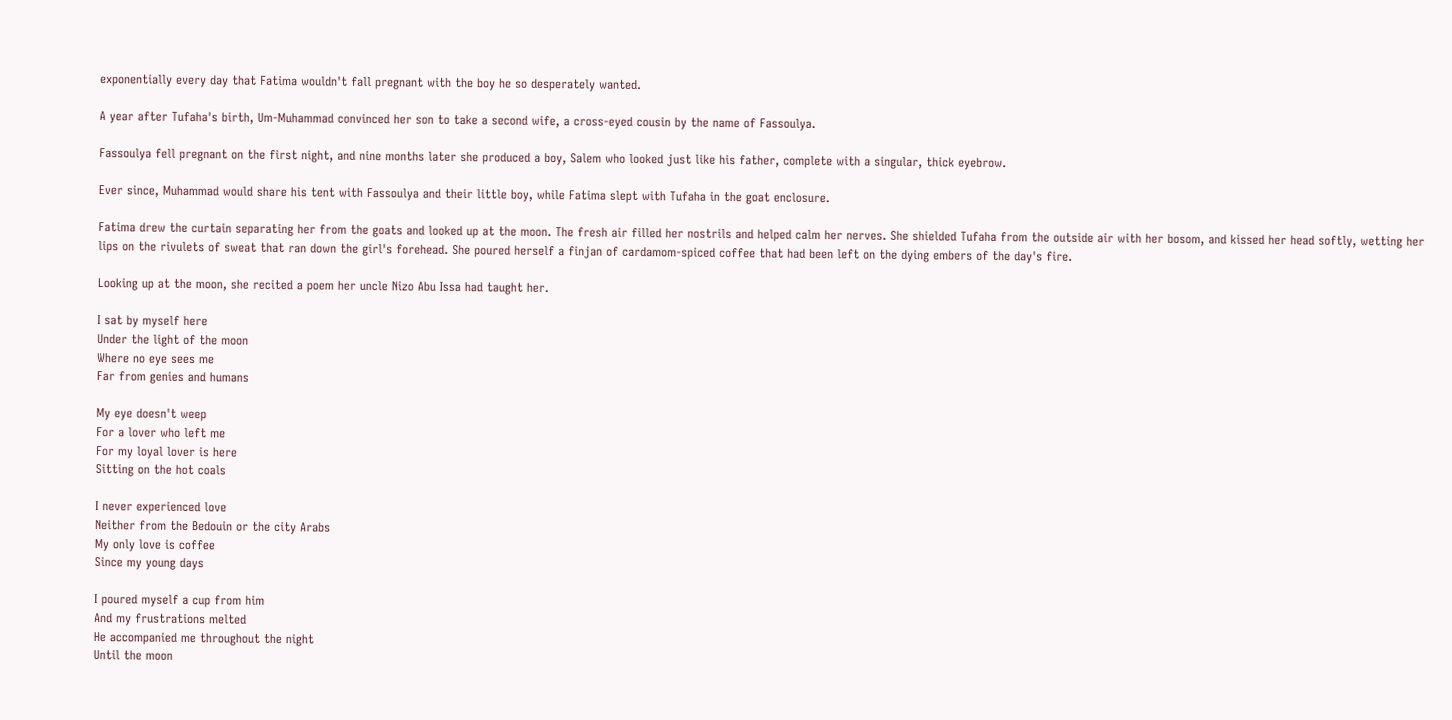exponentially every day that Fatima wouldn't fall pregnant with the boy he so desperately wanted.

A year after Tufaha's birth, Um-Muhammad convinced her son to take a second wife, a cross-eyed cousin by the name of Fassoulya.

Fassoulya fell pregnant on the first night, and nine months later she produced a boy, Salem who looked just like his father, complete with a singular, thick eyebrow.

Ever since, Muhammad would share his tent with Fassoulya and their little boy, while Fatima slept with Tufaha in the goat enclosure.

Fatima drew the curtain separating her from the goats and looked up at the moon. The fresh air filled her nostrils and helped calm her nerves. She shielded Tufaha from the outside air with her bosom, and kissed her head softly, wetting her lips on the rivulets of sweat that ran down the girl's forehead. She poured herself a finjan of cardamom-spiced coffee that had been left on the dying embers of the day's fire.

Looking up at the moon, she recited a poem her uncle Nizo Abu Issa had taught her.

I sat by myself here
Under the light of the moon
Where no eye sees me
Far from genies and humans

My eye doesn't weep
For a lover who left me
For my loyal lover is here
Sitting on the hot coals

I never experienced love
Neither from the Bedouin or the city Arabs
My only love is coffee
Since my young days

I poured myself a cup from him
And my frustrations melted
He accompanied me throughout the night
Until the moon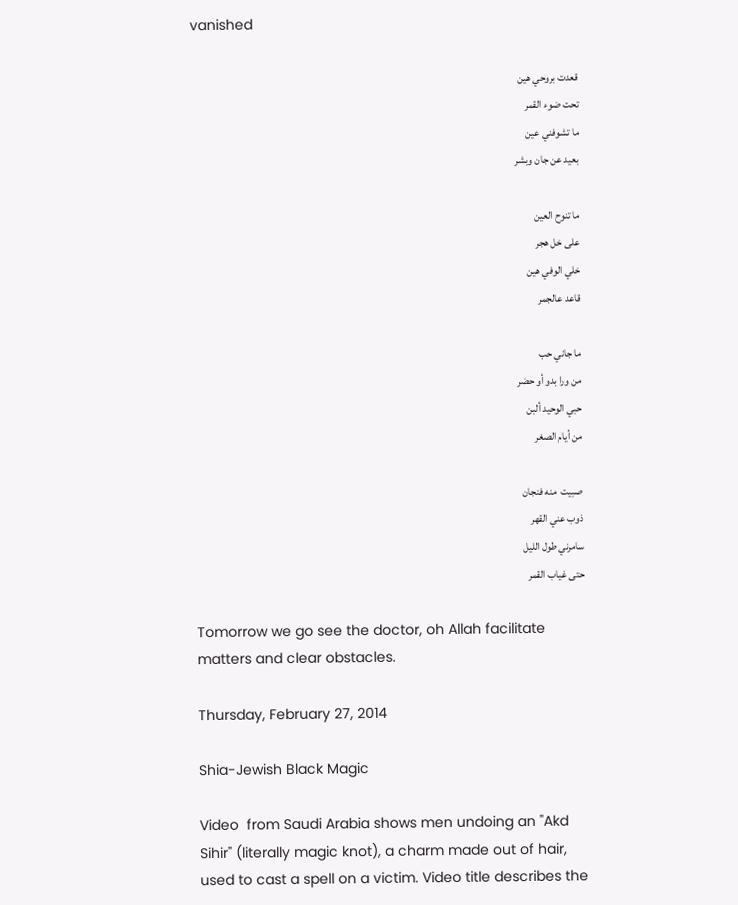vanished

قعدت بروحي هين
تحت ضوء القمر
ما تشوفني عين
بعيد عن جان وبشر

ما تنوح العين
على خل هجر
خلي الوفي هين
قاعد عالجمر

ما جاني حب
من ورا بدو أو حضر
حبي الوحيد ألبن
من أيام الصغر

صبيت  منه فنجان
ذوب عني القهر
سامرني طول الليل
حتى غياب القمر

Tomorrow we go see the doctor, oh Allah facilitate matters and clear obstacles.

Thursday, February 27, 2014

Shia-Jewish Black Magic

Video  from Saudi Arabia shows men undoing an "Akd Sihir" (literally magic knot), a charm made out of hair, used to cast a spell on a victim. Video title describes the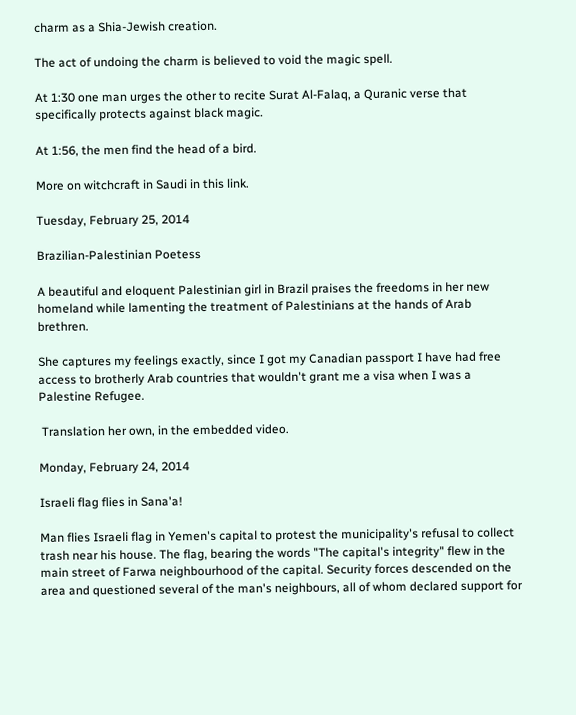charm as a Shia-Jewish creation.

The act of undoing the charm is believed to void the magic spell.

At 1:30 one man urges the other to recite Surat Al-Falaq, a Quranic verse that specifically protects against black magic.

At 1:56, the men find the head of a bird.

More on witchcraft in Saudi in this link.

Tuesday, February 25, 2014

Brazilian-Palestinian Poetess

A beautiful and eloquent Palestinian girl in Brazil praises the freedoms in her new homeland while lamenting the treatment of Palestinians at the hands of Arab brethren.

She captures my feelings exactly, since I got my Canadian passport I have had free access to brotherly Arab countries that wouldn't grant me a visa when I was a Palestine Refugee.

 Translation her own, in the embedded video.

Monday, February 24, 2014

Israeli flag flies in Sana'a!

Man flies Israeli flag in Yemen's capital to protest the municipality's refusal to collect trash near his house. The flag, bearing the words "The capital's integrity" flew in the main street of Farwa neighbourhood of the capital. Security forces descended on the area and questioned several of the man's neighbours, all of whom declared support for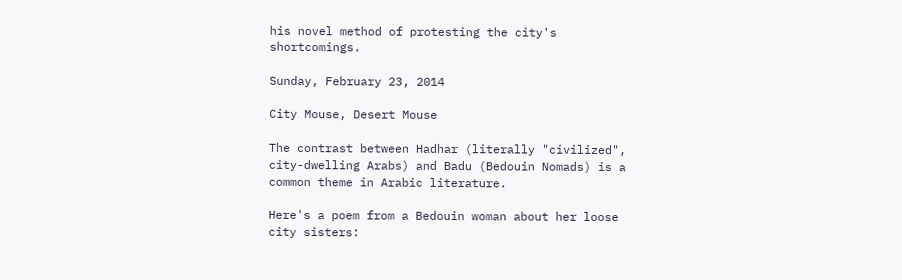his novel method of protesting the city's shortcomings.

Sunday, February 23, 2014

City Mouse, Desert Mouse

The contrast between Hadhar (literally "civilized", city-dwelling Arabs) and Badu (Bedouin Nomads) is a common theme in Arabic literature.

Here's a poem from a Bedouin woman about her loose city sisters: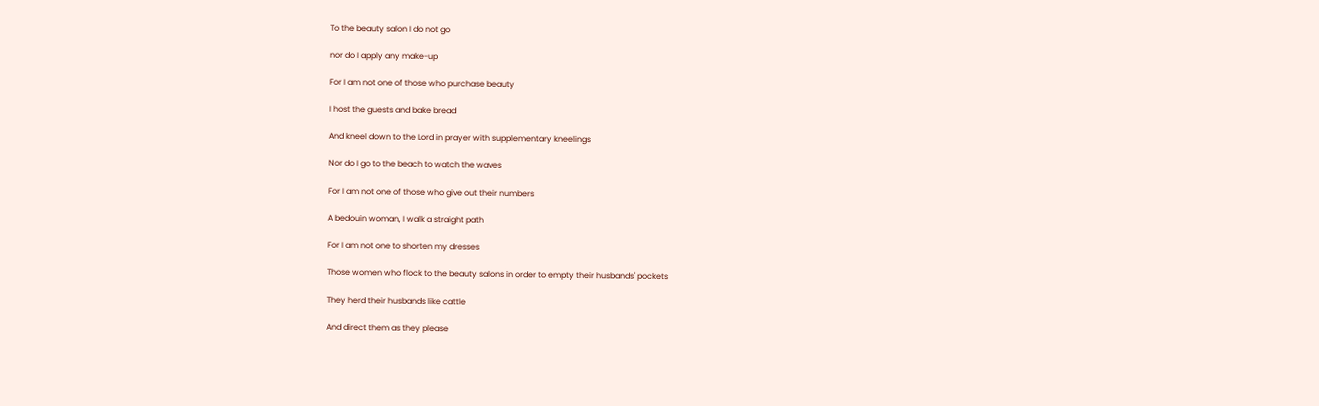To the beauty salon I do not go

nor do I apply any make-up

For I am not one of those who purchase beauty

I host the guests and bake bread

And kneel down to the Lord in prayer with supplementary kneelings

Nor do I go to the beach to watch the waves

For I am not one of those who give out their numbers

A bedouin woman, I walk a straight path

For I am not one to shorten my dresses

Those women who flock to the beauty salons in order to empty their husbands' pockets

They herd their husbands like cattle

And direct them as they please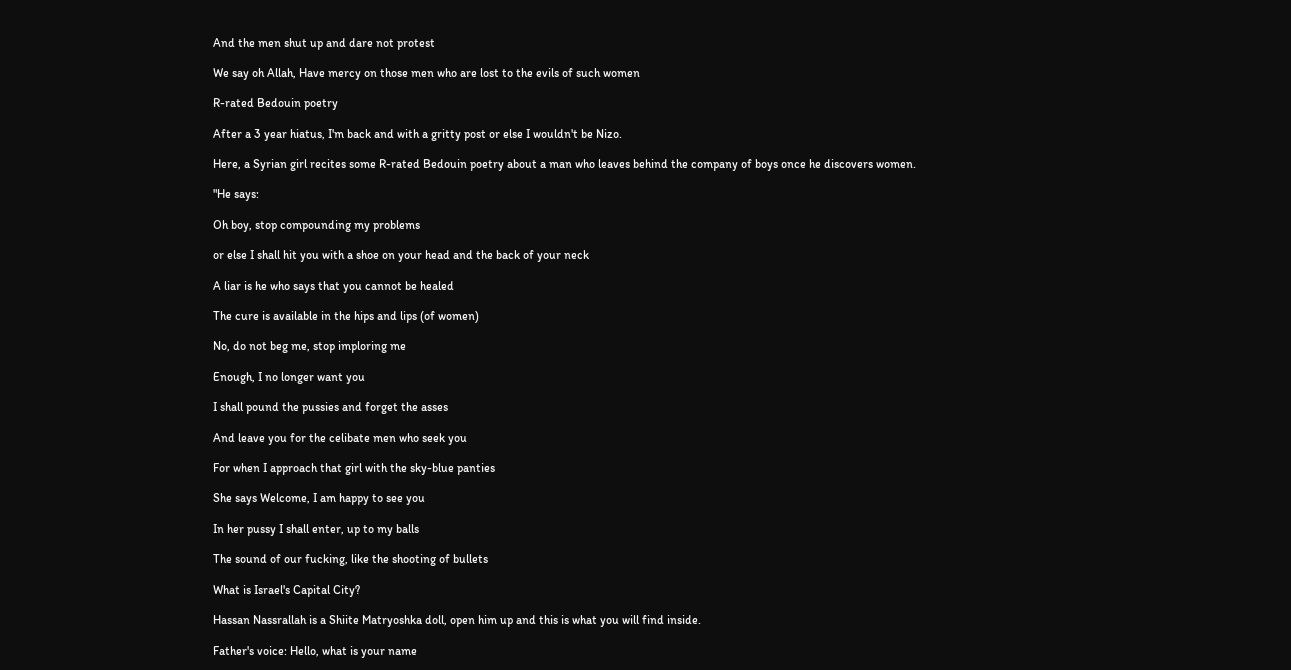And the men shut up and dare not protest

We say oh Allah, Have mercy on those men who are lost to the evils of such women

R-rated Bedouin poetry

After a 3 year hiatus, I'm back and with a gritty post or else I wouldn't be Nizo.

Here, a Syrian girl recites some R-rated Bedouin poetry about a man who leaves behind the company of boys once he discovers women.

"He says:

Oh boy, stop compounding my problems

or else I shall hit you with a shoe on your head and the back of your neck

A liar is he who says that you cannot be healed

The cure is available in the hips and lips (of women)

No, do not beg me, stop imploring me

Enough, I no longer want you

I shall pound the pussies and forget the asses

And leave you for the celibate men who seek you

For when I approach that girl with the sky-blue panties

She says Welcome, I am happy to see you

In her pussy I shall enter, up to my balls

The sound of our fucking, like the shooting of bullets

What is Israel's Capital City?

Hassan Nassrallah is a Shiite Matryoshka doll, open him up and this is what you will find inside.

Father's voice: Hello, what is your name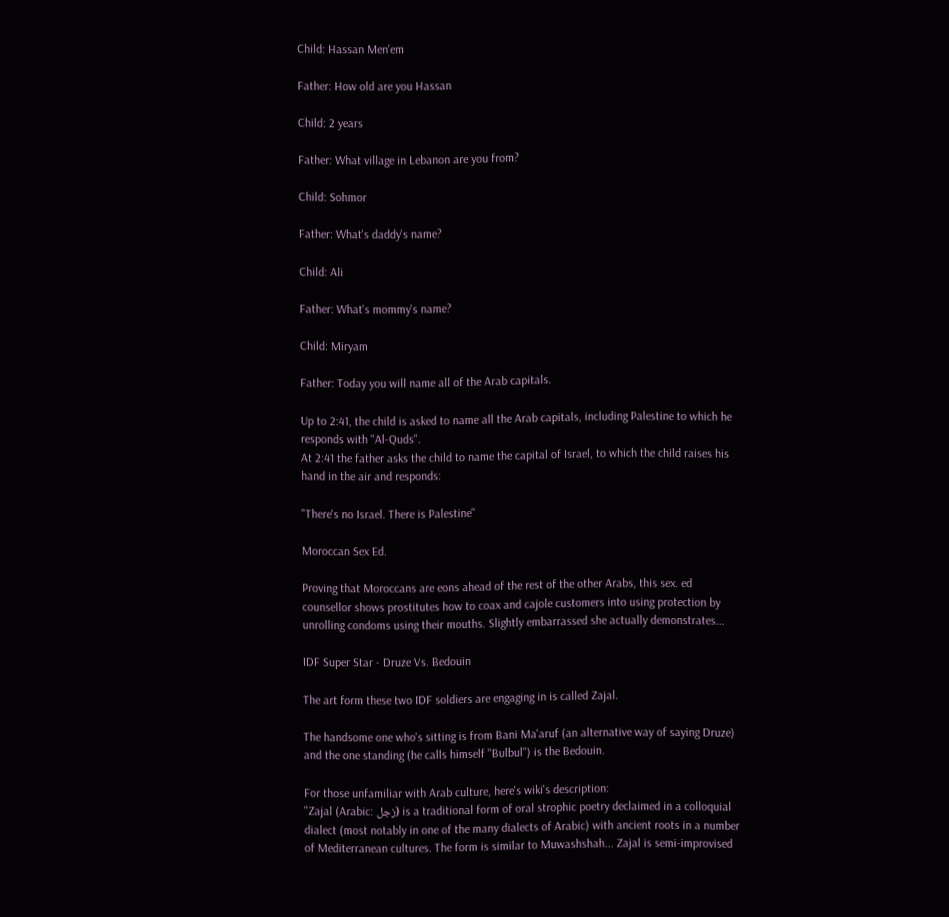Child: Hassan Men'em

Father: How old are you Hassan

Child: 2 years

Father: What village in Lebanon are you from?

Child: Sohmor

Father: What's daddy's name?

Child: Ali

Father: What's mommy's name?

Child: Miryam

Father: Today you will name all of the Arab capitals.

Up to 2:41, the child is asked to name all the Arab capitals, including Palestine to which he responds with "Al-Quds".
At 2:41 the father asks the child to name the capital of Israel, to which the child raises his hand in the air and responds:

"There's no Israel. There is Palestine"

Moroccan Sex Ed.

Proving that Moroccans are eons ahead of the rest of the other Arabs, this sex. ed counsellor shows prostitutes how to coax and cajole customers into using protection by unrolling condoms using their mouths. Slightly embarrassed she actually demonstrates...

IDF Super Star - Druze Vs. Bedouin

The art form these two IDF soldiers are engaging in is called Zajal.

The handsome one who's sitting is from Bani Ma'aruf (an alternative way of saying Druze) and the one standing (he calls himself "Bulbul") is the Bedouin.

For those unfamiliar with Arab culture, here's wiki's description:
"Zajal (Arabic: زجل) is a traditional form of oral strophic poetry declaimed in a colloquial dialect (most notably in one of the many dialects of Arabic) with ancient roots in a number of Mediterranean cultures. The form is similar to Muwashshah... Zajal is semi-improvised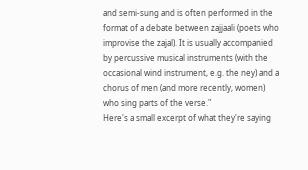and semi-sung and is often performed in the format of a debate between zajjaali (poets who improvise the zajal). It is usually accompanied by percussive musical instruments (with the occasional wind instrument, e.g. the ney) and a chorus of men (and more recently, women) who sing parts of the verse."
Here's a small excerpt of what they're saying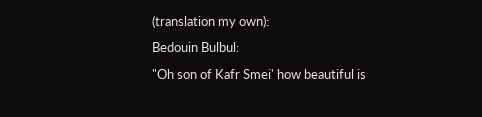(translation my own):
Bedouin Bulbul:
"Oh son of Kafr Smei' how beautiful is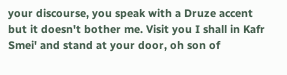your discourse, you speak with a Druze accent but it doesn't bother me. Visit you I shall in Kafr Smei' and stand at your door, oh son of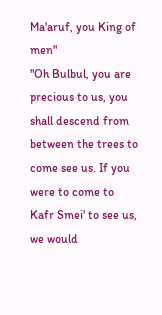Ma'aruf, you King of men"
"Oh Bulbul, you are precious to us, you shall descend from between the trees to come see us. If you were to come to Kafr Smei' to see us, we would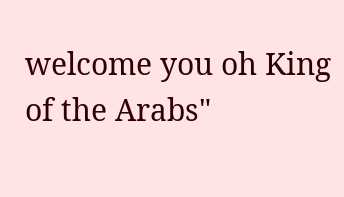welcome you oh King of the Arabs"